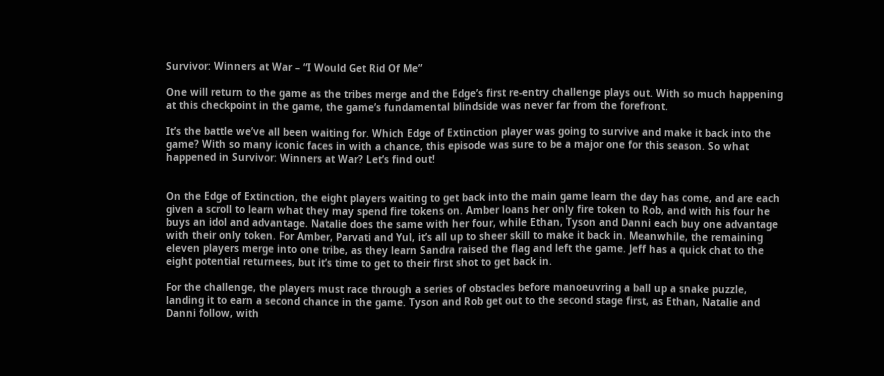Survivor: Winners at War – “I Would Get Rid Of Me”

One will return to the game as the tribes merge and the Edge’s first re-entry challenge plays out. With so much happening at this checkpoint in the game, the game’s fundamental blindside was never far from the forefront.

It’s the battle we’ve all been waiting for. Which Edge of Extinction player was going to survive and make it back into the game? With so many iconic faces in with a chance, this episode was sure to be a major one for this season. So what happened in Survivor: Winners at War? Let’s find out!


On the Edge of Extinction, the eight players waiting to get back into the main game learn the day has come, and are each given a scroll to learn what they may spend fire tokens on. Amber loans her only fire token to Rob, and with his four he buys an idol and advantage. Natalie does the same with her four, while Ethan, Tyson and Danni each buy one advantage with their only token. For Amber, Parvati and Yul, it’s all up to sheer skill to make it back in. Meanwhile, the remaining eleven players merge into one tribe, as they learn Sandra raised the flag and left the game. Jeff has a quick chat to the eight potential returnees, but it’s time to get to their first shot to get back in.

For the challenge, the players must race through a series of obstacles before manoeuvring a ball up a snake puzzle, landing it to earn a second chance in the game. Tyson and Rob get out to the second stage first, as Ethan, Natalie and Danni follow, with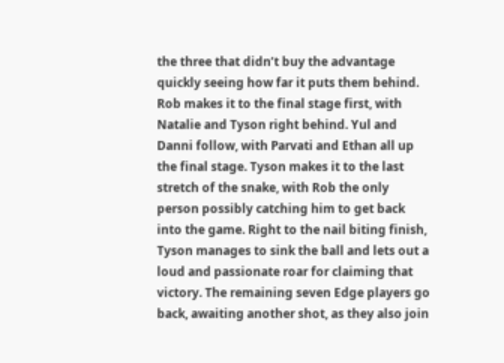the three that didn’t buy the advantage quickly seeing how far it puts them behind. Rob makes it to the final stage first, with Natalie and Tyson right behind. Yul and Danni follow, with Parvati and Ethan all up the final stage. Tyson makes it to the last stretch of the snake, with Rob the only person possibly catching him to get back into the game. Right to the nail biting finish, Tyson manages to sink the ball and lets out a loud and passionate roar for claiming that victory. The remaining seven Edge players go back, awaiting another shot, as they also join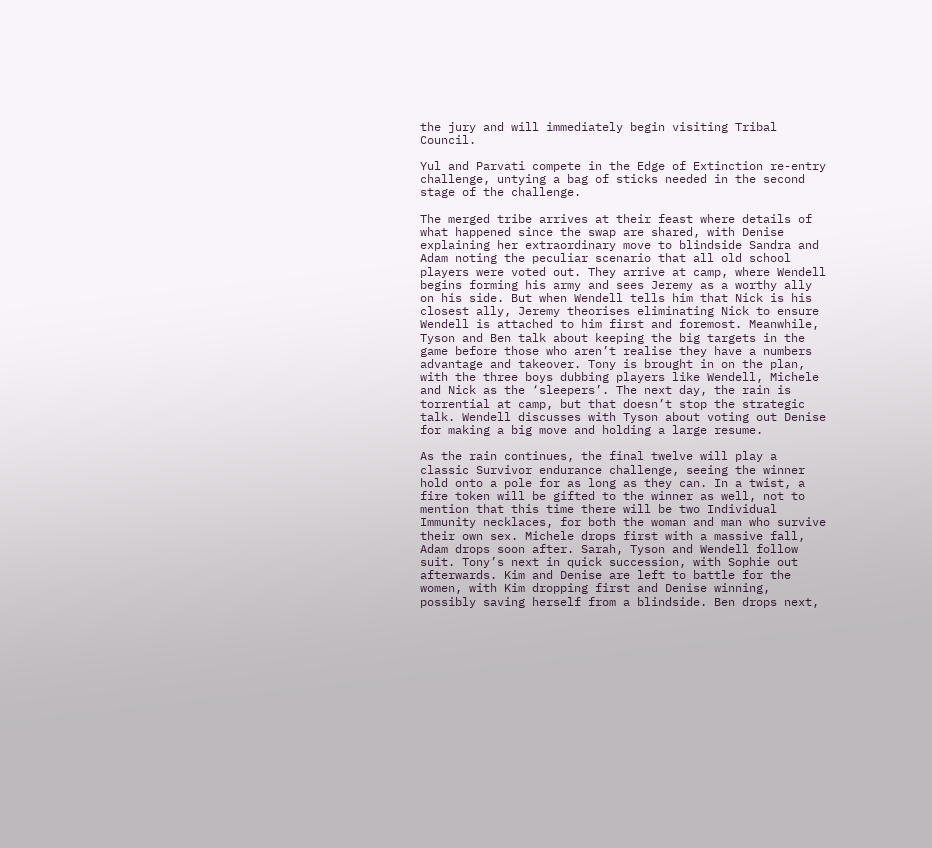the jury and will immediately begin visiting Tribal Council.

Yul and Parvati compete in the Edge of Extinction re-entry challenge, untying a bag of sticks needed in the second stage of the challenge.

The merged tribe arrives at their feast where details of what happened since the swap are shared, with Denise explaining her extraordinary move to blindside Sandra and Adam noting the peculiar scenario that all old school players were voted out. They arrive at camp, where Wendell begins forming his army and sees Jeremy as a worthy ally on his side. But when Wendell tells him that Nick is his closest ally, Jeremy theorises eliminating Nick to ensure Wendell is attached to him first and foremost. Meanwhile, Tyson and Ben talk about keeping the big targets in the game before those who aren’t realise they have a numbers advantage and takeover. Tony is brought in on the plan, with the three boys dubbing players like Wendell, Michele and Nick as the ‘sleepers’. The next day, the rain is torrential at camp, but that doesn’t stop the strategic talk. Wendell discusses with Tyson about voting out Denise for making a big move and holding a large resume.

As the rain continues, the final twelve will play a classic Survivor endurance challenge, seeing the winner hold onto a pole for as long as they can. In a twist, a fire token will be gifted to the winner as well, not to mention that this time there will be two Individual Immunity necklaces, for both the woman and man who survive their own sex. Michele drops first with a massive fall, Adam drops soon after. Sarah, Tyson and Wendell follow suit. Tony’s next in quick succession, with Sophie out afterwards. Kim and Denise are left to battle for the women, with Kim dropping first and Denise winning, possibly saving herself from a blindside. Ben drops next,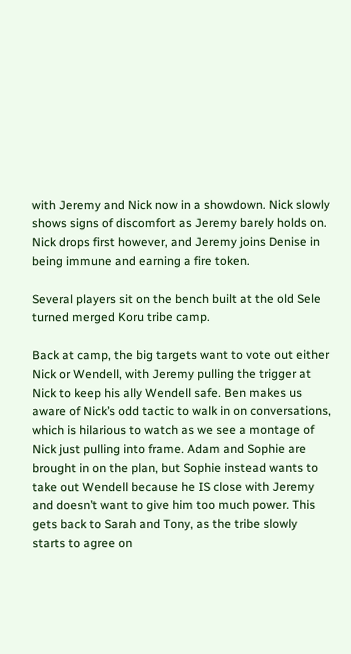with Jeremy and Nick now in a showdown. Nick slowly shows signs of discomfort as Jeremy barely holds on. Nick drops first however, and Jeremy joins Denise in being immune and earning a fire token.

Several players sit on the bench built at the old Sele turned merged Koru tribe camp.

Back at camp, the big targets want to vote out either Nick or Wendell, with Jeremy pulling the trigger at Nick to keep his ally Wendell safe. Ben makes us aware of Nick’s odd tactic to walk in on conversations, which is hilarious to watch as we see a montage of Nick just pulling into frame. Adam and Sophie are brought in on the plan, but Sophie instead wants to take out Wendell because he IS close with Jeremy and doesn’t want to give him too much power. This gets back to Sarah and Tony, as the tribe slowly starts to agree on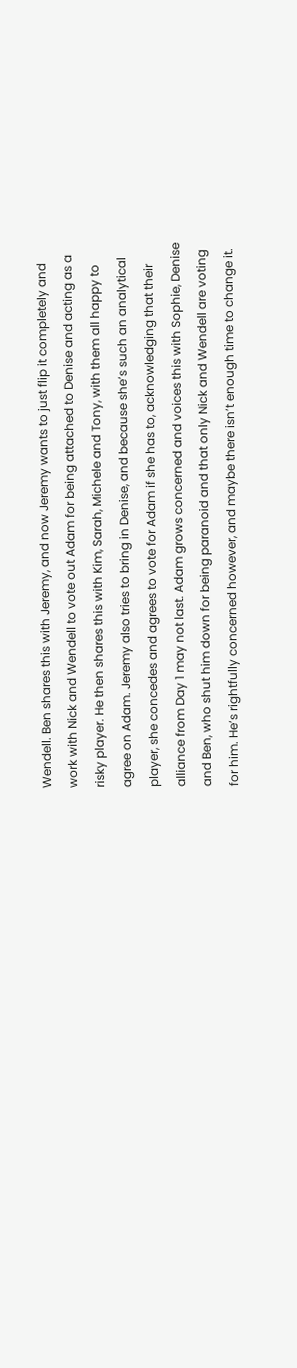Wendell. Ben shares this with Jeremy, and now Jeremy wants to just flip it completely and work with Nick and Wendell to vote out Adam for being attached to Denise and acting as a risky player. He then shares this with Kim, Sarah, Michele and Tony, with them all happy to agree on Adam. Jeremy also tries to bring in Denise, and because she’s such an analytical player, she concedes and agrees to vote for Adam if she has to, acknowledging that their alliance from Day 1 may not last. Adam grows concerned and voices this with Sophie, Denise and Ben, who shut him down for being paranoid and that only Nick and Wendell are voting for him. He’s rightfully concerned however, and maybe there isn’t enough time to change it.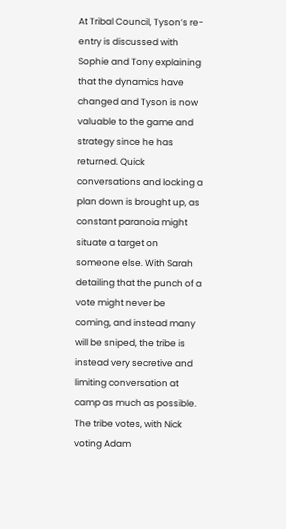At Tribal Council, Tyson’s re-entry is discussed with Sophie and Tony explaining that the dynamics have changed and Tyson is now valuable to the game and strategy since he has returned. Quick conversations and locking a plan down is brought up, as constant paranoia might situate a target on someone else. With Sarah detailing that the punch of a vote might never be coming, and instead many will be sniped, the tribe is instead very secretive and limiting conversation at camp as much as possible. The tribe votes, with Nick voting Adam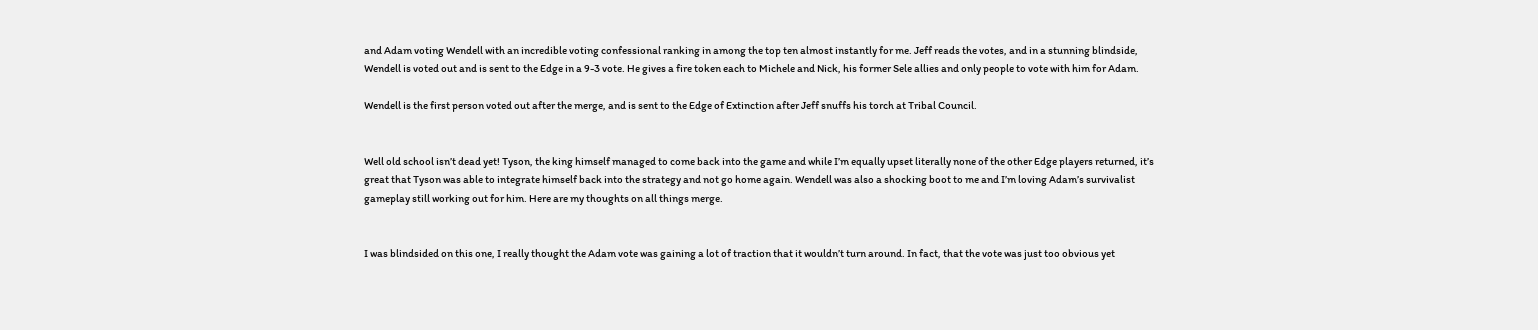and Adam voting Wendell with an incredible voting confessional ranking in among the top ten almost instantly for me. Jeff reads the votes, and in a stunning blindside, Wendell is voted out and is sent to the Edge in a 9-3 vote. He gives a fire token each to Michele and Nick, his former Sele allies and only people to vote with him for Adam.

Wendell is the first person voted out after the merge, and is sent to the Edge of Extinction after Jeff snuffs his torch at Tribal Council.


Well old school isn’t dead yet! Tyson, the king himself managed to come back into the game and while I’m equally upset literally none of the other Edge players returned, it’s great that Tyson was able to integrate himself back into the strategy and not go home again. Wendell was also a shocking boot to me and I’m loving Adam’s survivalist gameplay still working out for him. Here are my thoughts on all things merge.


I was blindsided on this one, I really thought the Adam vote was gaining a lot of traction that it wouldn’t turn around. In fact, that the vote was just too obvious yet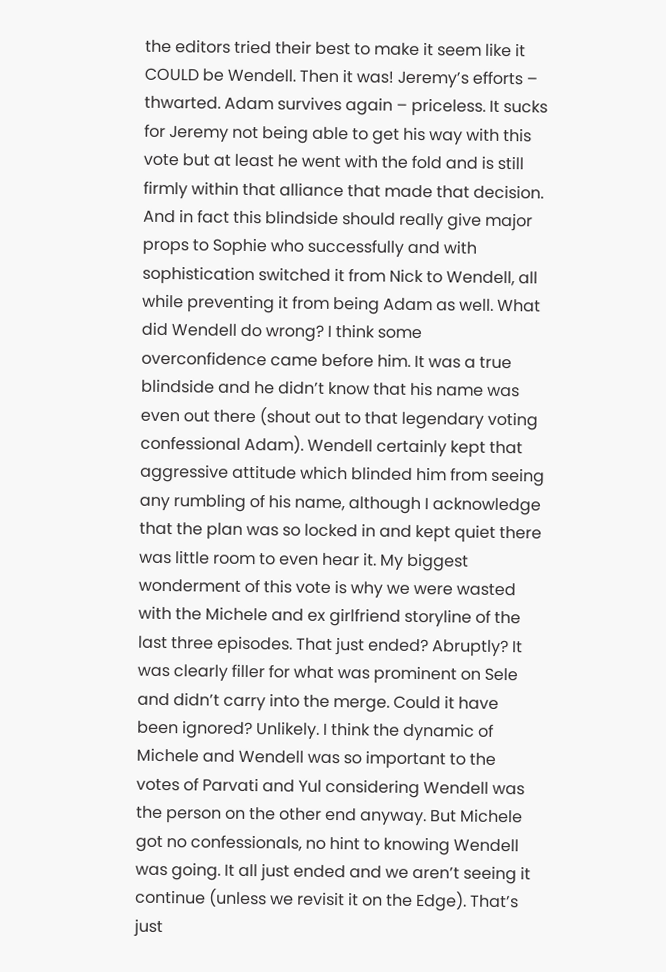the editors tried their best to make it seem like it COULD be Wendell. Then it was! Jeremy’s efforts – thwarted. Adam survives again – priceless. It sucks for Jeremy not being able to get his way with this vote but at least he went with the fold and is still firmly within that alliance that made that decision. And in fact this blindside should really give major props to Sophie who successfully and with sophistication switched it from Nick to Wendell, all while preventing it from being Adam as well. What did Wendell do wrong? I think some overconfidence came before him. It was a true blindside and he didn’t know that his name was even out there (shout out to that legendary voting confessional Adam). Wendell certainly kept that aggressive attitude which blinded him from seeing any rumbling of his name, although I acknowledge that the plan was so locked in and kept quiet there was little room to even hear it. My biggest wonderment of this vote is why we were wasted with the Michele and ex girlfriend storyline of the last three episodes. That just ended? Abruptly? It was clearly filler for what was prominent on Sele and didn’t carry into the merge. Could it have been ignored? Unlikely. I think the dynamic of Michele and Wendell was so important to the votes of Parvati and Yul considering Wendell was the person on the other end anyway. But Michele got no confessionals, no hint to knowing Wendell was going. It all just ended and we aren’t seeing it continue (unless we revisit it on the Edge). That’s just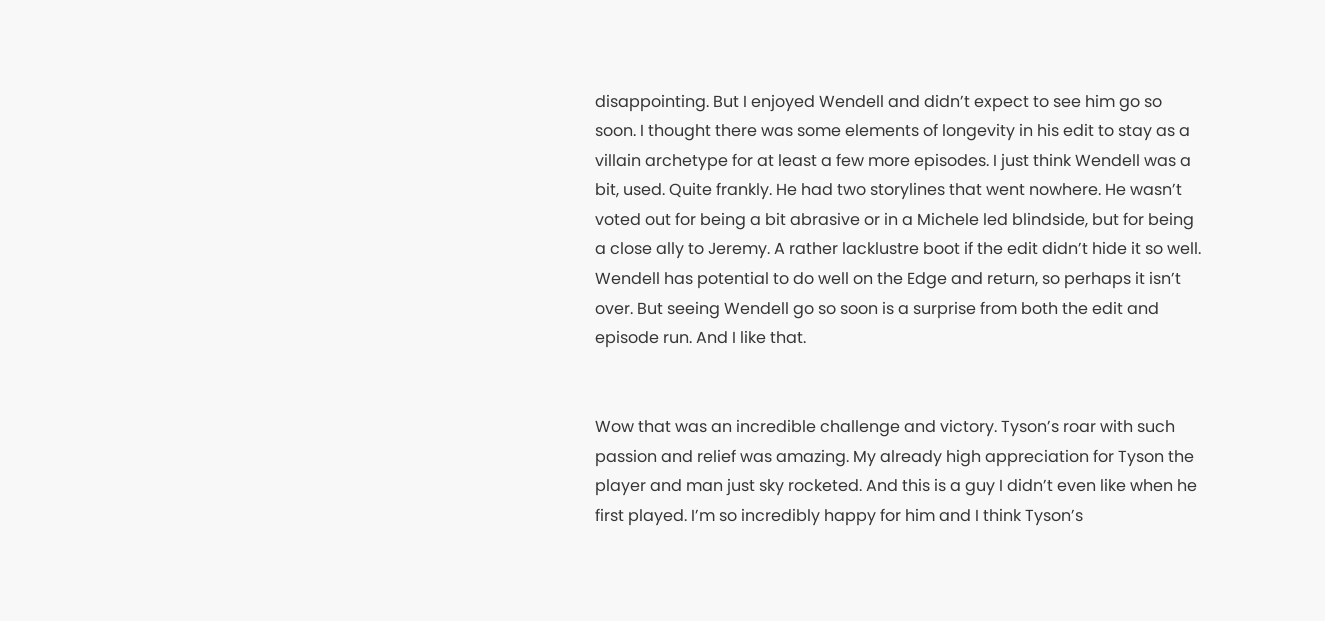disappointing. But I enjoyed Wendell and didn’t expect to see him go so soon. I thought there was some elements of longevity in his edit to stay as a villain archetype for at least a few more episodes. I just think Wendell was a bit, used. Quite frankly. He had two storylines that went nowhere. He wasn’t voted out for being a bit abrasive or in a Michele led blindside, but for being a close ally to Jeremy. A rather lacklustre boot if the edit didn’t hide it so well. Wendell has potential to do well on the Edge and return, so perhaps it isn’t over. But seeing Wendell go so soon is a surprise from both the edit and episode run. And I like that.


Wow that was an incredible challenge and victory. Tyson’s roar with such passion and relief was amazing. My already high appreciation for Tyson the player and man just sky rocketed. And this is a guy I didn’t even like when he first played. I’m so incredibly happy for him and I think Tyson’s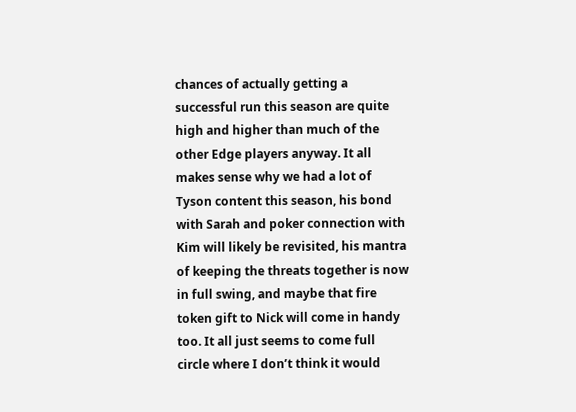chances of actually getting a successful run this season are quite high and higher than much of the other Edge players anyway. It all makes sense why we had a lot of Tyson content this season, his bond with Sarah and poker connection with Kim will likely be revisited, his mantra of keeping the threats together is now in full swing, and maybe that fire token gift to Nick will come in handy too. It all just seems to come full circle where I don’t think it would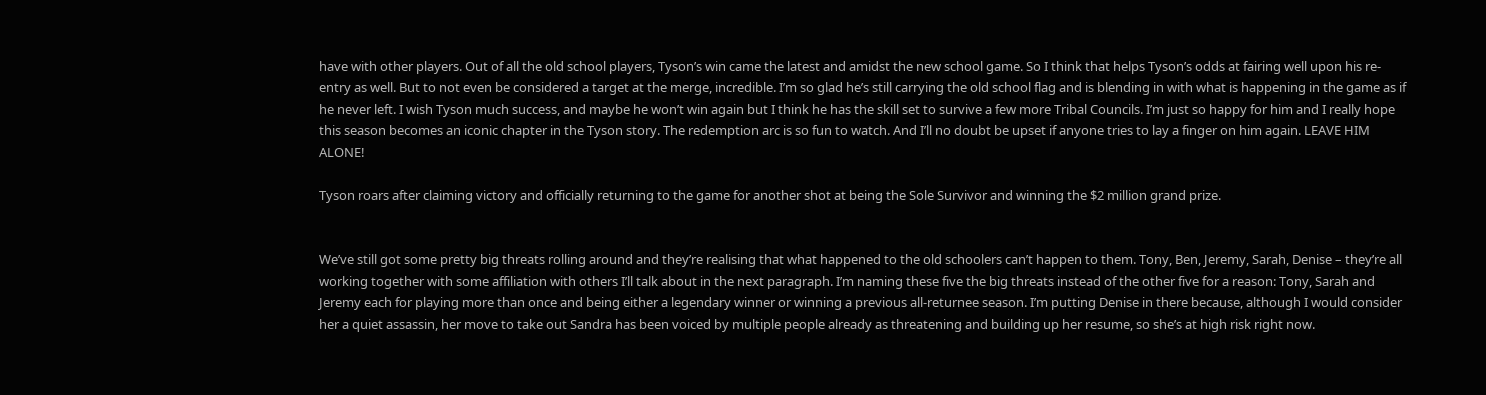have with other players. Out of all the old school players, Tyson’s win came the latest and amidst the new school game. So I think that helps Tyson’s odds at fairing well upon his re-entry as well. But to not even be considered a target at the merge, incredible. I’m so glad he’s still carrying the old school flag and is blending in with what is happening in the game as if he never left. I wish Tyson much success, and maybe he won’t win again but I think he has the skill set to survive a few more Tribal Councils. I’m just so happy for him and I really hope this season becomes an iconic chapter in the Tyson story. The redemption arc is so fun to watch. And I’ll no doubt be upset if anyone tries to lay a finger on him again. LEAVE HIM ALONE!

Tyson roars after claiming victory and officially returning to the game for another shot at being the Sole Survivor and winning the $2 million grand prize.


We’ve still got some pretty big threats rolling around and they’re realising that what happened to the old schoolers can’t happen to them. Tony, Ben, Jeremy, Sarah, Denise – they’re all working together with some affiliation with others I’ll talk about in the next paragraph. I’m naming these five the big threats instead of the other five for a reason: Tony, Sarah and Jeremy each for playing more than once and being either a legendary winner or winning a previous all-returnee season. I’m putting Denise in there because, although I would consider her a quiet assassin, her move to take out Sandra has been voiced by multiple people already as threatening and building up her resume, so she’s at high risk right now.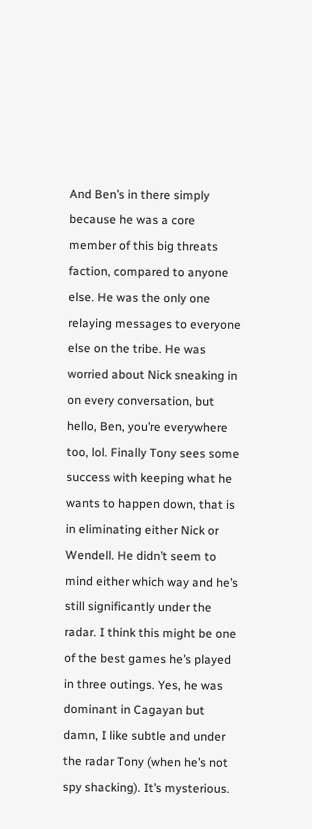And Ben’s in there simply because he was a core member of this big threats faction, compared to anyone else. He was the only one relaying messages to everyone else on the tribe. He was worried about Nick sneaking in on every conversation, but hello, Ben, you’re everywhere too, lol. Finally Tony sees some success with keeping what he wants to happen down, that is in eliminating either Nick or Wendell. He didn’t seem to mind either which way and he’s still significantly under the radar. I think this might be one of the best games he’s played in three outings. Yes, he was dominant in Cagayan but damn, I like subtle and under the radar Tony (when he’s not spy shacking). It’s mysterious.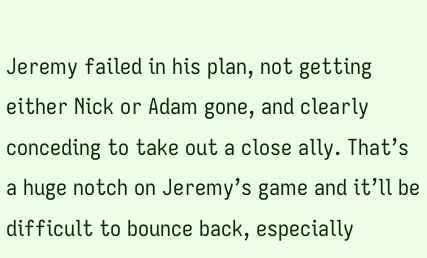Jeremy failed in his plan, not getting either Nick or Adam gone, and clearly conceding to take out a close ally. That’s a huge notch on Jeremy’s game and it’ll be difficult to bounce back, especially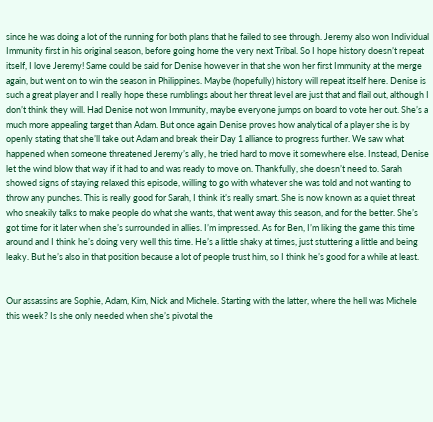since he was doing a lot of the running for both plans that he failed to see through. Jeremy also won Individual Immunity first in his original season, before going home the very next Tribal. So I hope history doesn’t repeat itself, I love Jeremy! Same could be said for Denise however in that she won her first Immunity at the merge again, but went on to win the season in Philippines. Maybe (hopefully) history will repeat itself here. Denise is such a great player and I really hope these rumblings about her threat level are just that and flail out, although I don’t think they will. Had Denise not won Immunity, maybe everyone jumps on board to vote her out. She’s a much more appealing target than Adam. But once again Denise proves how analytical of a player she is by openly stating that she’ll take out Adam and break their Day 1 alliance to progress further. We saw what happened when someone threatened Jeremy’s ally, he tried hard to move it somewhere else. Instead, Denise let the wind blow that way if it had to and was ready to move on. Thankfully, she doesn’t need to. Sarah showed signs of staying relaxed this episode, willing to go with whatever she was told and not wanting to throw any punches. This is really good for Sarah, I think it’s really smart. She is now known as a quiet threat who sneakily talks to make people do what she wants, that went away this season, and for the better. She’s got time for it later when she’s surrounded in allies. I’m impressed. As for Ben, I’m liking the game this time around and I think he’s doing very well this time. He’s a little shaky at times, just stuttering a little and being leaky. But he’s also in that position because a lot of people trust him, so I think he’s good for a while at least.


Our assassins are Sophie, Adam, Kim, Nick and Michele. Starting with the latter, where the hell was Michele this week? Is she only needed when she’s pivotal the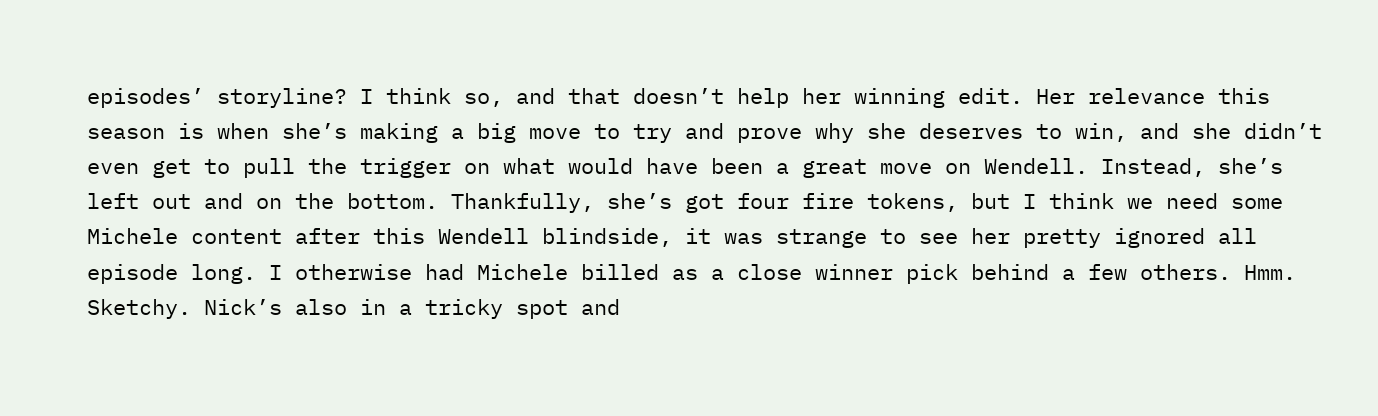episodes’ storyline? I think so, and that doesn’t help her winning edit. Her relevance this season is when she’s making a big move to try and prove why she deserves to win, and she didn’t even get to pull the trigger on what would have been a great move on Wendell. Instead, she’s left out and on the bottom. Thankfully, she’s got four fire tokens, but I think we need some Michele content after this Wendell blindside, it was strange to see her pretty ignored all episode long. I otherwise had Michele billed as a close winner pick behind a few others. Hmm. Sketchy. Nick’s also in a tricky spot and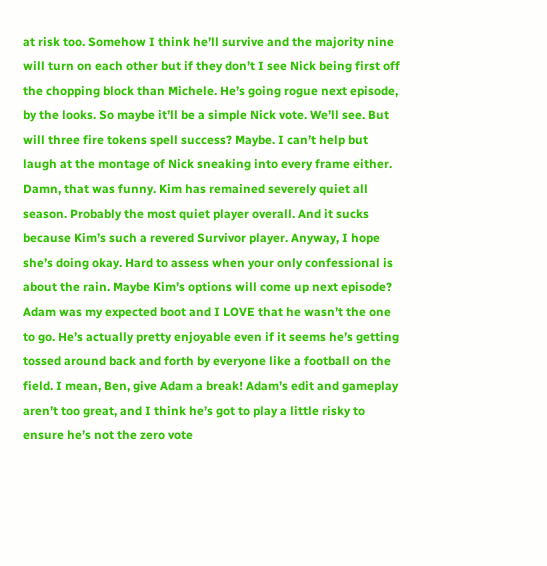at risk too. Somehow I think he’ll survive and the majority nine will turn on each other but if they don’t I see Nick being first off the chopping block than Michele. He’s going rogue next episode, by the looks. So maybe it’ll be a simple Nick vote. We’ll see. But will three fire tokens spell success? Maybe. I can’t help but laugh at the montage of Nick sneaking into every frame either. Damn, that was funny. Kim has remained severely quiet all season. Probably the most quiet player overall. And it sucks because Kim’s such a revered Survivor player. Anyway, I hope she’s doing okay. Hard to assess when your only confessional is about the rain. Maybe Kim’s options will come up next episode? Adam was my expected boot and I LOVE that he wasn’t the one to go. He’s actually pretty enjoyable even if it seems he’s getting tossed around back and forth by everyone like a football on the field. I mean, Ben, give Adam a break! Adam’s edit and gameplay aren’t too great, and I think he’s got to play a little risky to ensure he’s not the zero vote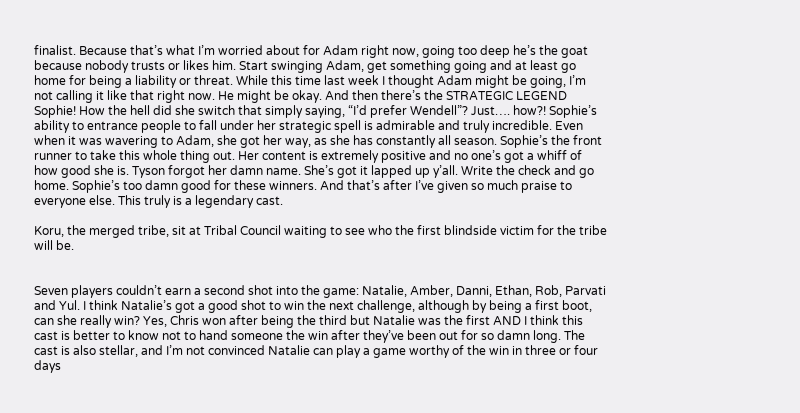finalist. Because that’s what I’m worried about for Adam right now, going too deep he’s the goat because nobody trusts or likes him. Start swinging Adam, get something going and at least go home for being a liability or threat. While this time last week I thought Adam might be going, I’m not calling it like that right now. He might be okay. And then there’s the STRATEGIC LEGEND Sophie! How the hell did she switch that simply saying, “I’d prefer Wendell”? Just…. how?! Sophie’s ability to entrance people to fall under her strategic spell is admirable and truly incredible. Even when it was wavering to Adam, she got her way, as she has constantly all season. Sophie’s the front runner to take this whole thing out. Her content is extremely positive and no one’s got a whiff of how good she is. Tyson forgot her damn name. She’s got it lapped up y’all. Write the check and go home. Sophie’s too damn good for these winners. And that’s after I’ve given so much praise to everyone else. This truly is a legendary cast.

Koru, the merged tribe, sit at Tribal Council waiting to see who the first blindside victim for the tribe will be.


Seven players couldn’t earn a second shot into the game: Natalie, Amber, Danni, Ethan, Rob, Parvati and Yul. I think Natalie’s got a good shot to win the next challenge, although by being a first boot, can she really win? Yes, Chris won after being the third but Natalie was the first AND I think this cast is better to know not to hand someone the win after they’ve been out for so damn long. The cast is also stellar, and I’m not convinced Natalie can play a game worthy of the win in three or four days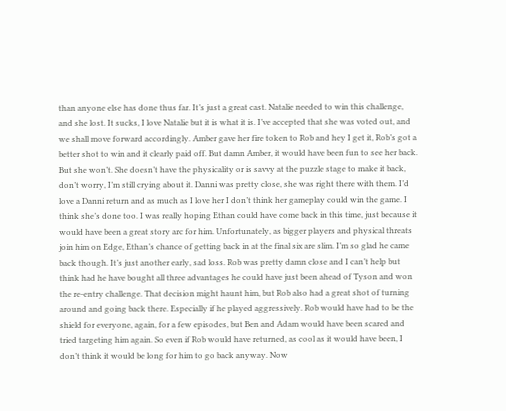than anyone else has done thus far. It’s just a great cast. Natalie needed to win this challenge, and she lost. It sucks, I love Natalie but it is what it is. I’ve accepted that she was voted out, and we shall move forward accordingly. Amber gave her fire token to Rob and hey I get it, Rob’s got a better shot to win and it clearly paid off. But damn Amber, it would have been fun to see her back. But she won’t. She doesn’t have the physicality or is savvy at the puzzle stage to make it back, don’t worry, I’m still crying about it. Danni was pretty close, she was right there with them. I’d love a Danni return and as much as I love her I don’t think her gameplay could win the game. I think she’s done too. I was really hoping Ethan could have come back in this time, just because it would have been a great story arc for him. Unfortunately, as bigger players and physical threats join him on Edge, Ethan’s chance of getting back in at the final six are slim. I’m so glad he came back though. It’s just another early, sad loss. Rob was pretty damn close and I can’t help but think had he have bought all three advantages he could have just been ahead of Tyson and won the re-entry challenge. That decision might haunt him, but Rob also had a great shot of turning around and going back there. Especially if he played aggressively. Rob would have had to be the shield for everyone, again, for a few episodes, but Ben and Adam would have been scared and tried targeting him again. So even if Rob would have returned, as cool as it would have been, I don’t think it would be long for him to go back anyway. Now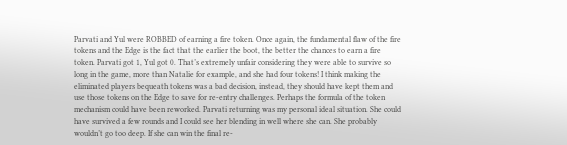Parvati and Yul were ROBBED of earning a fire token. Once again, the fundamental flaw of the fire tokens and the Edge is the fact that the earlier the boot, the better the chances to earn a fire token. Parvati got 1, Yul got 0. That’s extremely unfair considering they were able to survive so long in the game, more than Natalie for example, and she had four tokens! I think making the eliminated players bequeath tokens was a bad decision, instead, they should have kept them and use those tokens on the Edge to save for re-entry challenges. Perhaps the formula of the token mechanism could have been reworked. Parvati returning was my personal ideal situation. She could have survived a few rounds and I could see her blending in well where she can. She probably wouldn’t go too deep. If she can win the final re-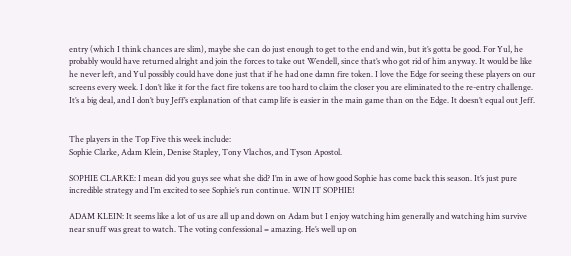entry (which I think chances are slim), maybe she can do just enough to get to the end and win, but it’s gotta be good. For Yul, he probably would have returned alright and join the forces to take out Wendell, since that’s who got rid of him anyway. It would be like he never left, and Yul possibly could have done just that if he had one damn fire token. I love the Edge for seeing these players on our screens every week. I don’t like it for the fact fire tokens are too hard to claim the closer you are eliminated to the re-entry challenge. It’s a big deal, and I don’t buy Jeff’s explanation of that camp life is easier in the main game than on the Edge. It doesn’t equal out Jeff.


The players in the Top Five this week include:
Sophie Clarke, Adam Klein, Denise Stapley, Tony Vlachos, and Tyson Apostol.

SOPHIE CLARKE: I mean did you guys see what she did? I’m in awe of how good Sophie has come back this season. It’s just pure incredible strategy and I’m excited to see Sophie’s run continue. WIN IT SOPHIE!

ADAM KLEIN: It seems like a lot of us are all up and down on Adam but I enjoy watching him generally and watching him survive near snuff was great to watch. The voting confessional = amazing. He’s well up on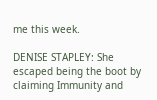me this week.

DENISE STAPLEY: She escaped being the boot by claiming Immunity and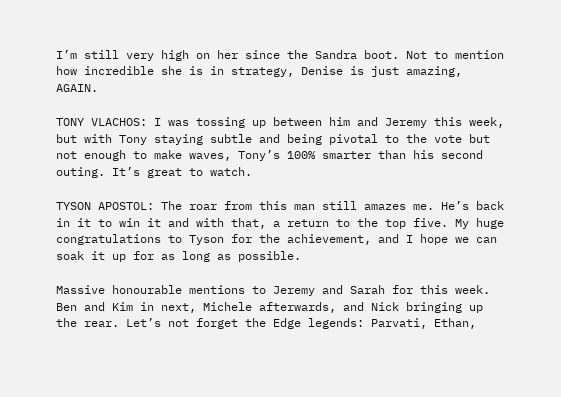I’m still very high on her since the Sandra boot. Not to mention how incredible she is in strategy, Denise is just amazing, AGAIN.

TONY VLACHOS: I was tossing up between him and Jeremy this week, but with Tony staying subtle and being pivotal to the vote but not enough to make waves, Tony’s 100% smarter than his second outing. It’s great to watch.

TYSON APOSTOL: The roar from this man still amazes me. He’s back in it to win it and with that, a return to the top five. My huge congratulations to Tyson for the achievement, and I hope we can soak it up for as long as possible.

Massive honourable mentions to Jeremy and Sarah for this week. Ben and Kim in next, Michele afterwards, and Nick bringing up the rear. Let’s not forget the Edge legends: Parvati, Ethan,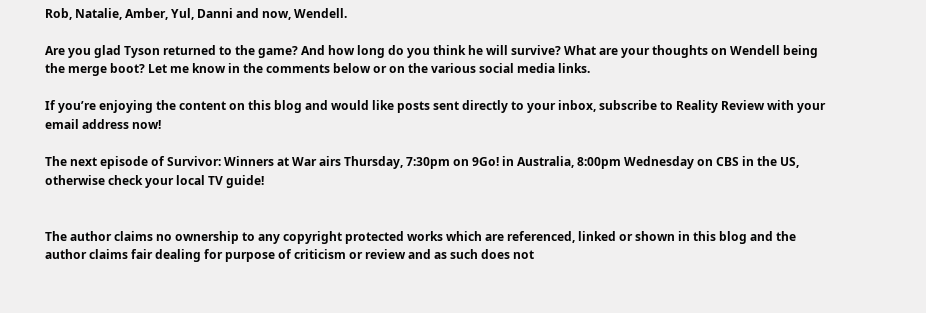Rob, Natalie, Amber, Yul, Danni and now, Wendell.

Are you glad Tyson returned to the game? And how long do you think he will survive? What are your thoughts on Wendell being the merge boot? Let me know in the comments below or on the various social media links.

If you’re enjoying the content on this blog and would like posts sent directly to your inbox, subscribe to Reality Review with your email address now!

The next episode of Survivor: Winners at War airs Thursday, 7:30pm on 9Go! in Australia, 8:00pm Wednesday on CBS in the US, otherwise check your local TV guide!


The author claims no ownership to any copyright protected works which are referenced, linked or shown in this blog and the author claims fair dealing for purpose of criticism or review and as such does not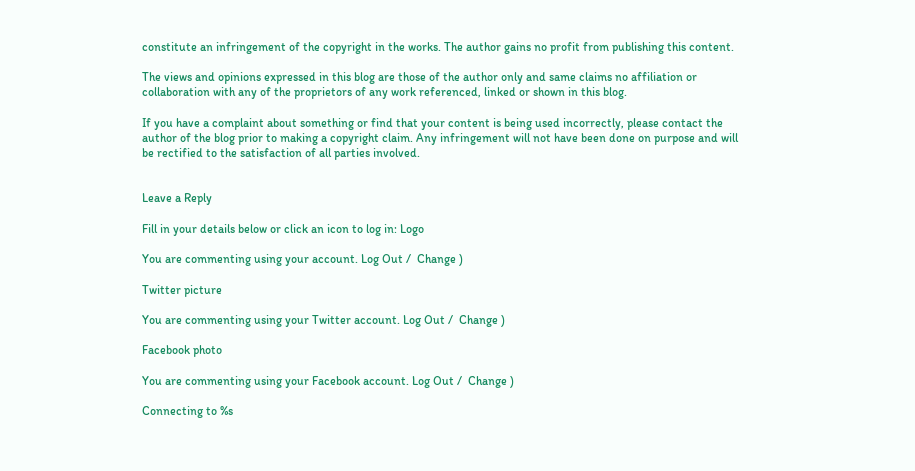constitute an infringement of the copyright in the works. The author gains no profit from publishing this content.

The views and opinions expressed in this blog are those of the author only and same claims no affiliation or collaboration with any of the proprietors of any work referenced, linked or shown in this blog.

If you have a complaint about something or find that your content is being used incorrectly, please contact the author of the blog prior to making a copyright claim. Any infringement will not have been done on purpose and will be rectified to the satisfaction of all parties involved.


Leave a Reply

Fill in your details below or click an icon to log in: Logo

You are commenting using your account. Log Out /  Change )

Twitter picture

You are commenting using your Twitter account. Log Out /  Change )

Facebook photo

You are commenting using your Facebook account. Log Out /  Change )

Connecting to %s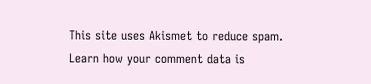This site uses Akismet to reduce spam. Learn how your comment data is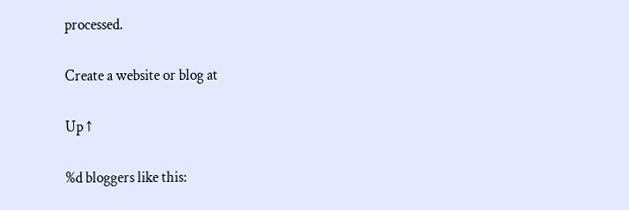processed.

Create a website or blog at

Up ↑

%d bloggers like this: